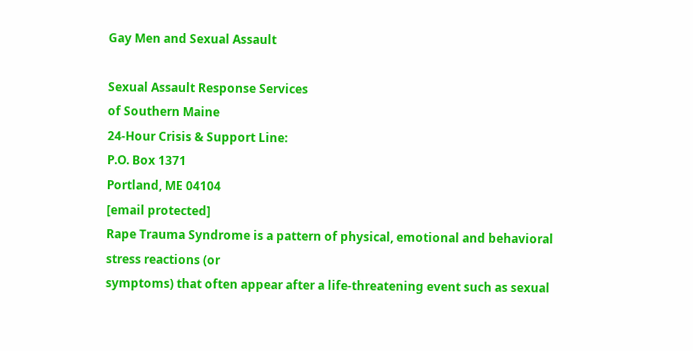Gay Men and Sexual Assault

Sexual Assault Response Services
of Southern Maine
24-Hour Crisis & Support Line:
P.O. Box 1371
Portland, ME 04104
[email protected]
Rape Trauma Syndrome is a pattern of physical, emotional and behavioral stress reactions (or
symptoms) that often appear after a life-threatening event such as sexual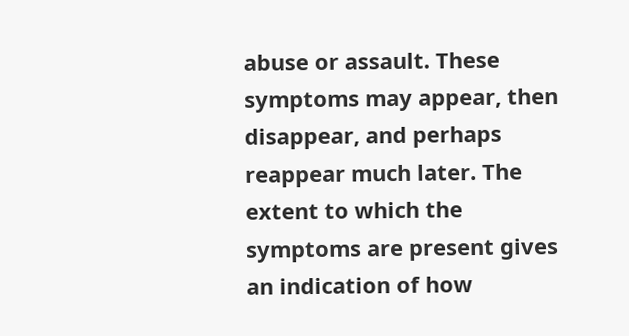abuse or assault. These
symptoms may appear, then disappear, and perhaps reappear much later. The extent to which the
symptoms are present gives an indication of how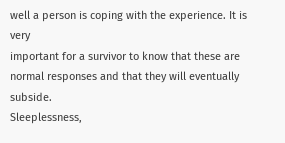well a person is coping with the experience. It is very
important for a survivor to know that these are normal responses and that they will eventually subside.
Sleeplessness,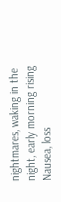nightmares, waking in the night, early morning rising
Nausea, loss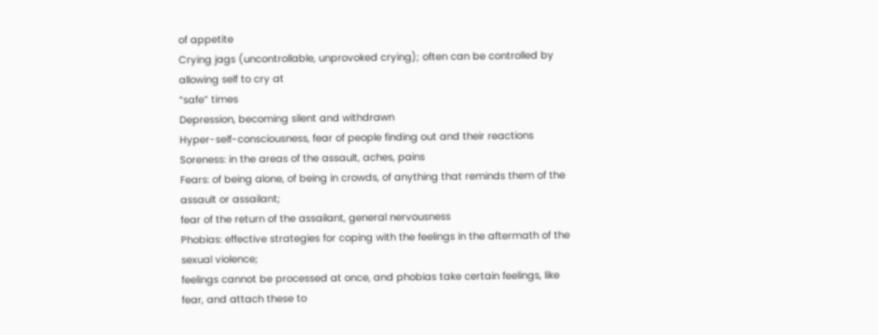of appetite
Crying jags (uncontrollable, unprovoked crying); often can be controlled by allowing self to cry at
“safe” times
Depression, becoming silent and withdrawn
Hyper-self-consciousness, fear of people finding out and their reactions
Soreness: in the areas of the assault, aches, pains
Fears: of being alone, of being in crowds, of anything that reminds them of the assault or assailant;
fear of the return of the assailant, general nervousness
Phobias: effective strategies for coping with the feelings in the aftermath of the sexual violence;
feelings cannot be processed at once, and phobias take certain feelings, like fear, and attach these to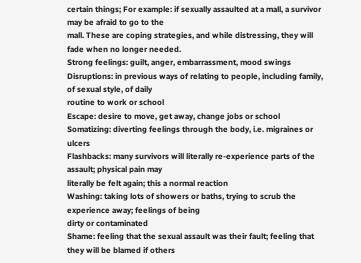certain things; For example: if sexually assaulted at a mall, a survivor may be afraid to go to the
mall. These are coping strategies, and while distressing, they will fade when no longer needed.
Strong feelings: guilt, anger, embarrassment, mood swings
Disruptions: in previous ways of relating to people, including family, of sexual style, of daily
routine to work or school
Escape: desire to move, get away, change jobs or school
Somatizing: diverting feelings through the body, i.e. migraines or ulcers
Flashbacks: many survivors will literally re-experience parts of the assault; physical pain may
literally be felt again; this a normal reaction
Washing: taking lots of showers or baths, trying to scrub the experience away; feelings of being
dirty or contaminated
Shame: feeling that the sexual assault was their fault; feeling that they will be blamed if others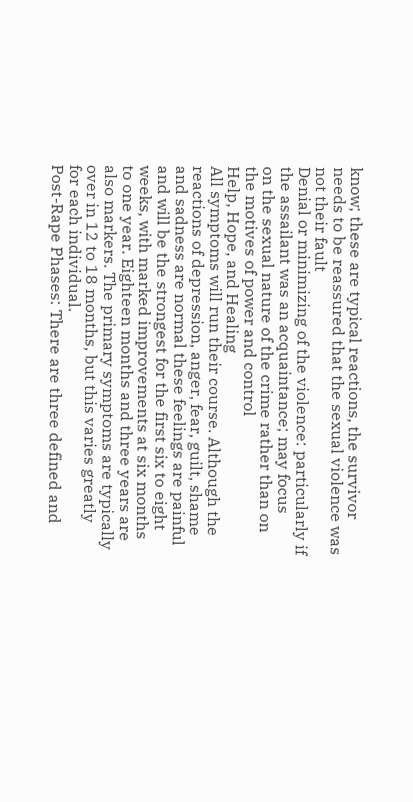know; these are typical reactions, the survivor needs to be reassured that the sexual violence was
not their fault
Denial or minimizing of the violence: particularly if the assailant was an acquaintance; may focus
on the sexual nature of the crime rather than on the motives of power and control
Help, Hope, and Healing
All symptoms will run their course. Although the reactions of depression, anger, fear, guilt, shame
and sadness are normal these feelings are painful and will be the strongest for the first six to eight
weeks, with marked improvements at six months to one year. Eighteen months and three years are
also markers. The primary symptoms are typically over in 12 to 18 months, but this varies greatly
for each individual.
Post-Rape Phases: There are three defined and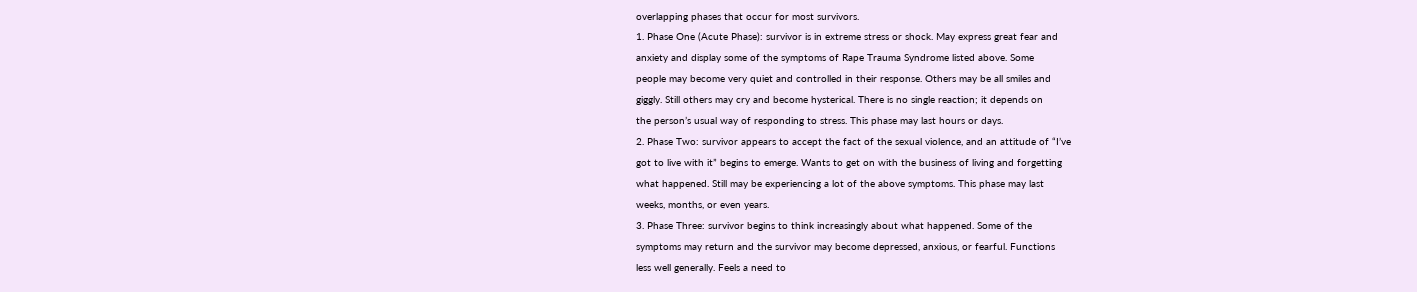overlapping phases that occur for most survivors.
1. Phase One (Acute Phase): survivor is in extreme stress or shock. May express great fear and
anxiety and display some of the symptoms of Rape Trauma Syndrome listed above. Some
people may become very quiet and controlled in their response. Others may be all smiles and
giggly. Still others may cry and become hysterical. There is no single reaction; it depends on
the person’s usual way of responding to stress. This phase may last hours or days.
2. Phase Two: survivor appears to accept the fact of the sexual violence, and an attitude of “I’ve
got to live with it” begins to emerge. Wants to get on with the business of living and forgetting
what happened. Still may be experiencing a lot of the above symptoms. This phase may last
weeks, months, or even years.
3. Phase Three: survivor begins to think increasingly about what happened. Some of the
symptoms may return and the survivor may become depressed, anxious, or fearful. Functions
less well generally. Feels a need to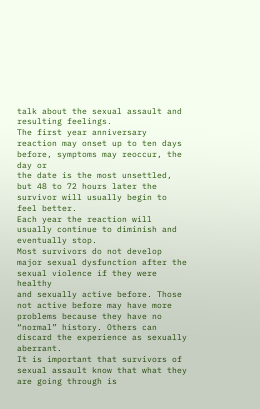talk about the sexual assault and resulting feelings.
The first year anniversary reaction may onset up to ten days before, symptoms may reoccur, the day or
the date is the most unsettled, but 48 to 72 hours later the survivor will usually begin to feel better.
Each year the reaction will usually continue to diminish and eventually stop.
Most survivors do not develop major sexual dysfunction after the sexual violence if they were healthy
and sexually active before. Those not active before may have more problems because they have no
“normal” history. Others can discard the experience as sexually aberrant.
It is important that survivors of sexual assault know that what they are going through is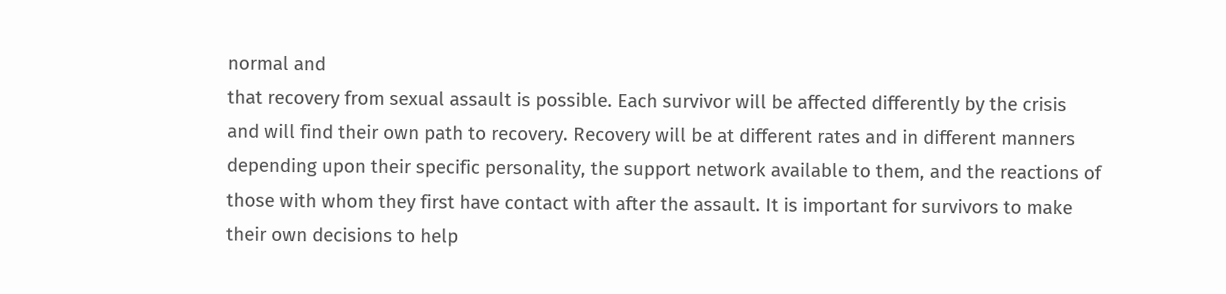normal and
that recovery from sexual assault is possible. Each survivor will be affected differently by the crisis
and will find their own path to recovery. Recovery will be at different rates and in different manners
depending upon their specific personality, the support network available to them, and the reactions of
those with whom they first have contact with after the assault. It is important for survivors to make
their own decisions to help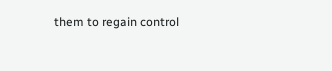them to regain control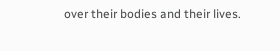over their bodies and their lives.